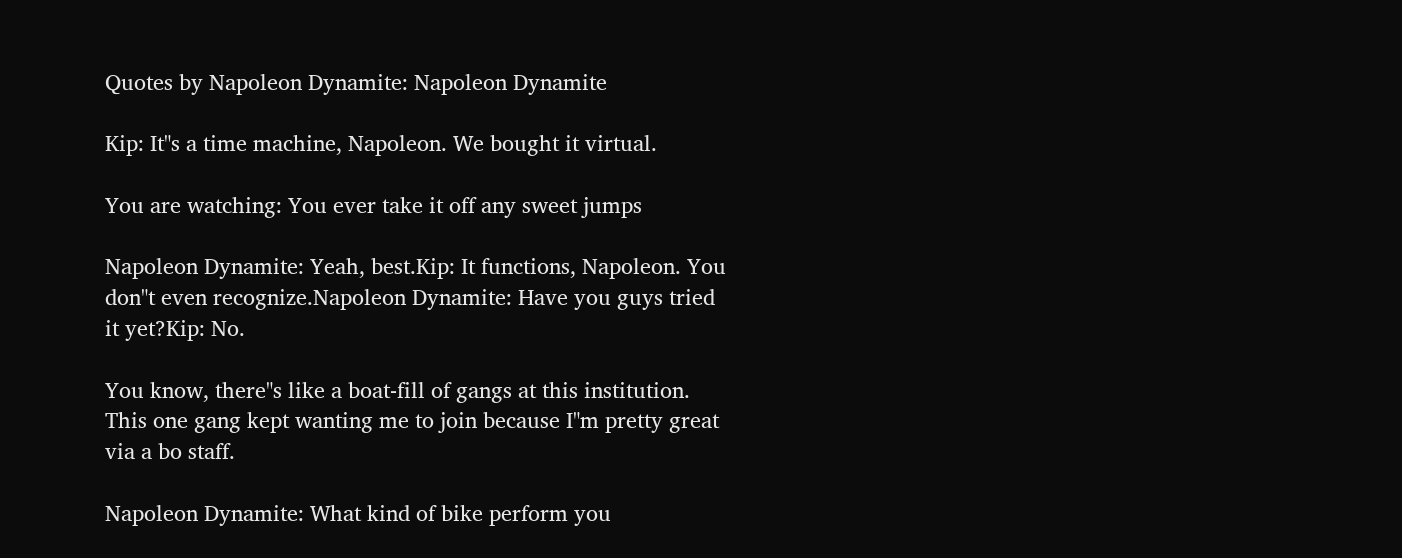Quotes by Napoleon Dynamite: Napoleon Dynamite

Kip: It"s a time machine, Napoleon. We bought it virtual.

You are watching: You ever take it off any sweet jumps

Napoleon Dynamite: Yeah, best.Kip: It functions, Napoleon. You don"t even recognize.Napoleon Dynamite: Have you guys tried it yet?Kip: No.

You know, there"s like a boat-fill of gangs at this institution. This one gang kept wanting me to join because I"m pretty great via a bo staff.

Napoleon Dynamite: What kind of bike perform you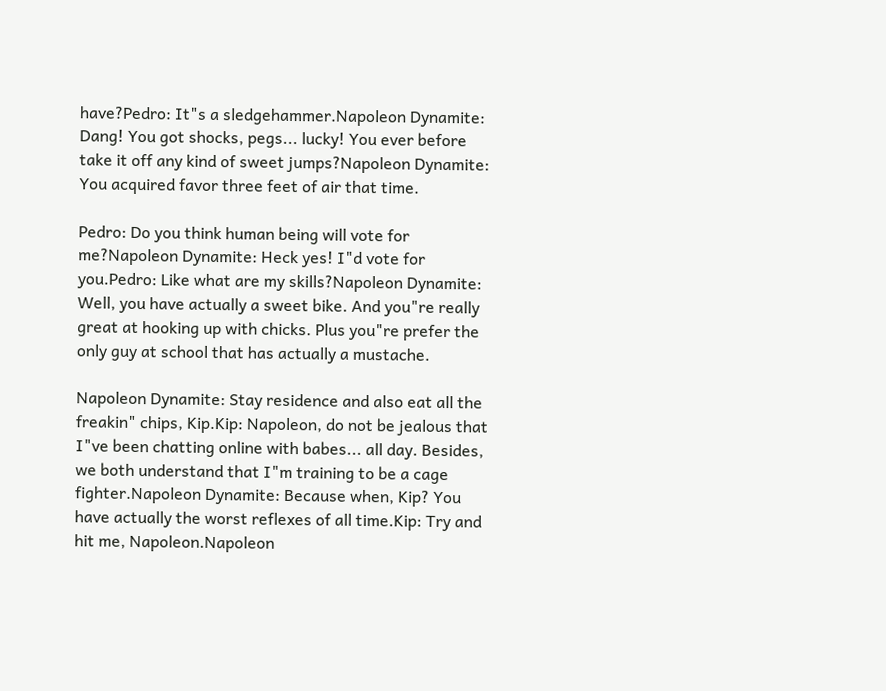have?Pedro: It"s a sledgehammer.Napoleon Dynamite: Dang! You got shocks, pegs... lucky! You ever before take it off any kind of sweet jumps?Napoleon Dynamite: You acquired favor three feet of air that time.

Pedro: Do you think human being will vote for me?Napoleon Dynamite: Heck yes! I"d vote for you.Pedro: Like what are my skills?Napoleon Dynamite: Well, you have actually a sweet bike. And you"re really great at hooking up with chicks. Plus you"re prefer the only guy at school that has actually a mustache.

Napoleon Dynamite: Stay residence and also eat all the freakin" chips, Kip.Kip: Napoleon, do not be jealous that I"ve been chatting online with babes... all day. Besides, we both understand that I"m training to be a cage fighter.Napoleon Dynamite: Because when, Kip? You have actually the worst reflexes of all time.Kip: Try and hit me, Napoleon.Napoleon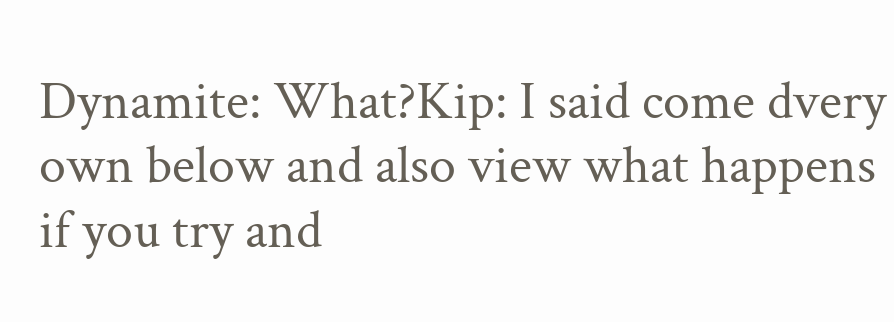Dynamite: What?Kip: I said come dvery own below and also view what happens if you try and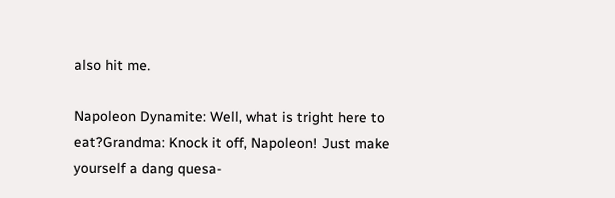also hit me.

Napoleon Dynamite: Well, what is tright here to eat?Grandma: Knock it off, Napoleon! Just make yourself a dang quesa-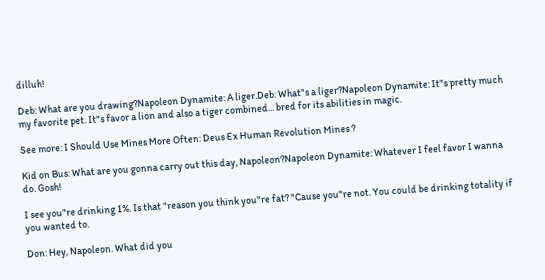dilluh!

Deb: What are you drawing?Napoleon Dynamite: A liger.Deb: What"s a liger?Napoleon Dynamite: It"s pretty much my favorite pet. It"s favor a lion and also a tiger combined... bred for its abilities in magic.

See more: I Should Use Mines More Often: Deus Ex Human Revolution Mines ?

Kid on Bus: What are you gonna carry out this day, Napoleon?Napoleon Dynamite: Whatever I feel favor I wanna do. Gosh!

I see you"re drinking 1%. Is that "reason you think you"re fat? "Cause you"re not. You could be drinking totality if you wanted to.

Don: Hey, Napoleon. What did you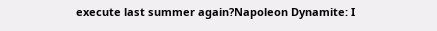execute last summer again?Napoleon Dynamite: I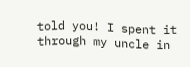told you! I spent it through my uncle in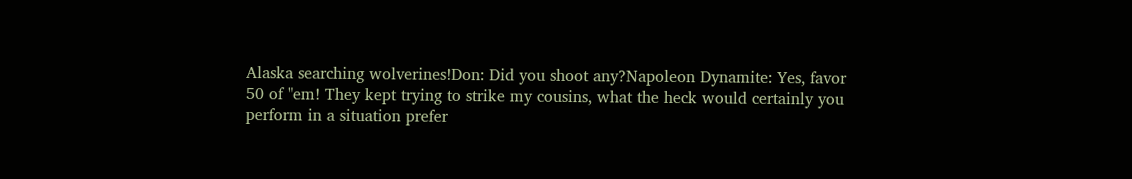Alaska searching wolverines!Don: Did you shoot any?Napoleon Dynamite: Yes, favor 50 of "em! They kept trying to strike my cousins, what the heck would certainly you perform in a situation prefer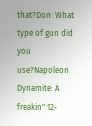that?Don: What type of gun did you use?Napoleon Dynamite: A freakin" 12-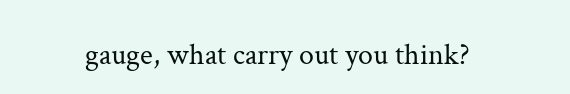gauge, what carry out you think?